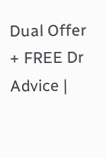Dual Offer + FREE Dr Advice |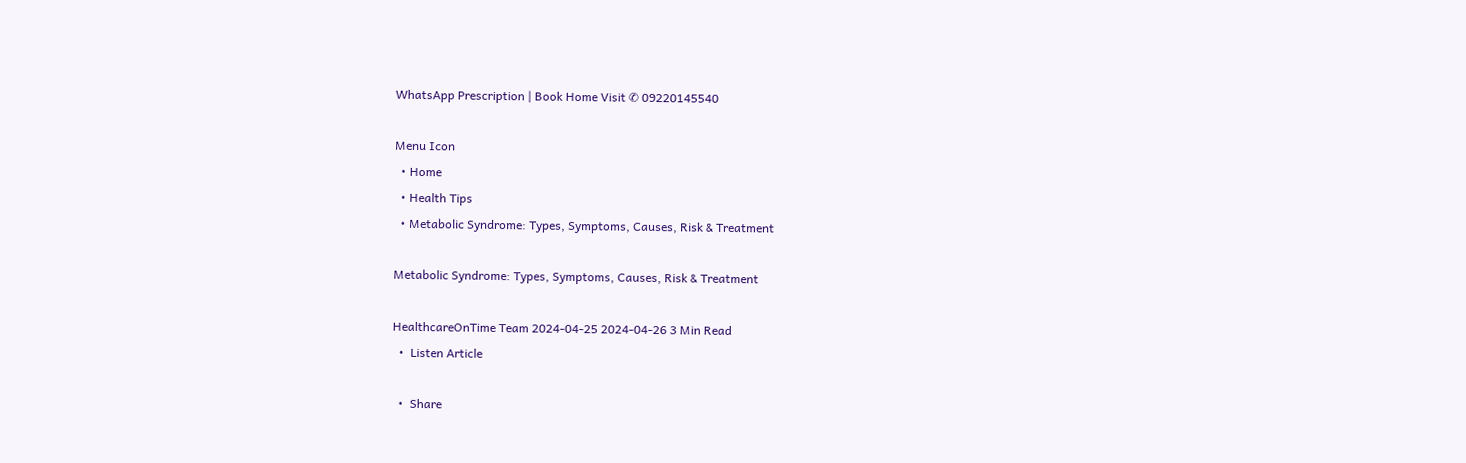WhatsApp Prescription | Book Home Visit ✆ 09220145540

Menu Icon
  • Home
  • Health Tips
  • Metabolic Syndrome: Types, Symptoms, Causes, Risk & Treatment

Metabolic Syndrome: Types, Symptoms, Causes, Risk & Treatment

HealthcareOnTime Team 2024-04-25 2024-04-26 3 Min Read
  •  Listen Article

  •  Share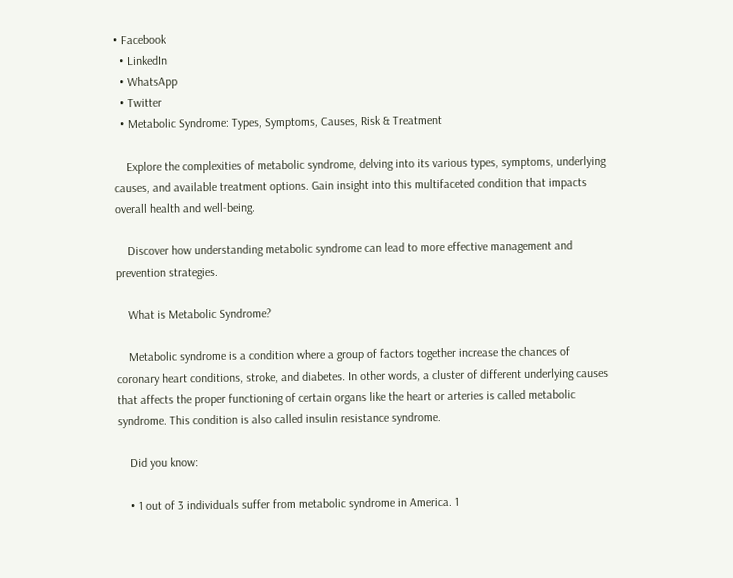• Facebook
  • LinkedIn
  • WhatsApp
  • Twitter
  • Metabolic Syndrome: Types, Symptoms, Causes, Risk & Treatment

    Explore the complexities of metabolic syndrome, delving into its various types, symptoms, underlying causes, and available treatment options. Gain insight into this multifaceted condition that impacts overall health and well-being.

    Discover how understanding metabolic syndrome can lead to more effective management and prevention strategies.

    What is Metabolic Syndrome?

    Metabolic syndrome is a condition where a group of factors together increase the chances of coronary heart conditions, stroke, and diabetes. In other words, a cluster of different underlying causes that affects the proper functioning of certain organs like the heart or arteries is called metabolic syndrome. This condition is also called insulin resistance syndrome.

    Did you know:

    • 1 out of 3 individuals suffer from metabolic syndrome in America. 1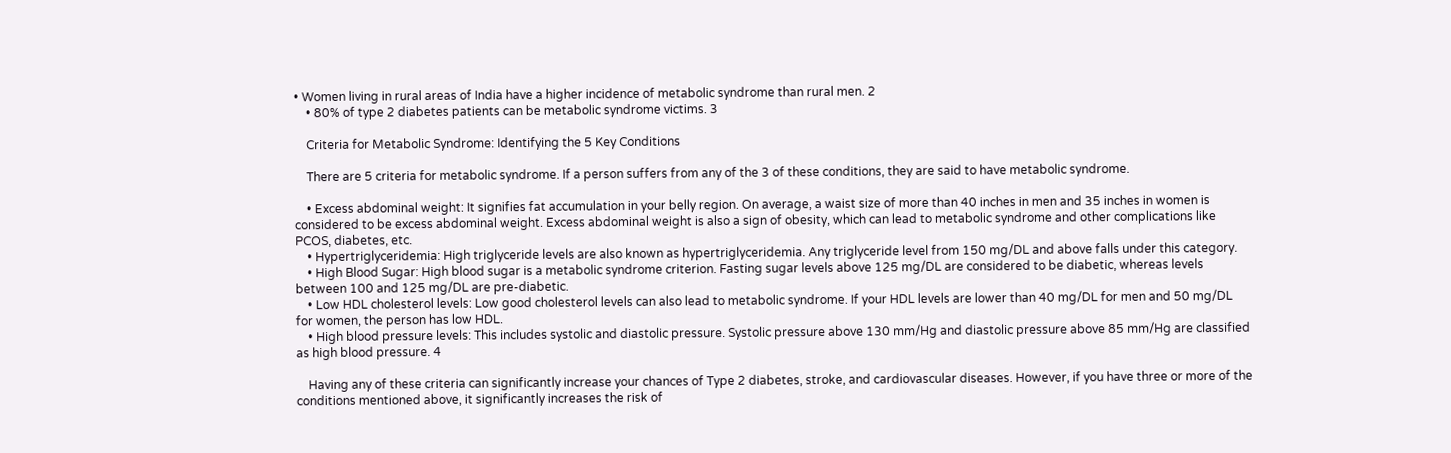• Women living in rural areas of India have a higher incidence of metabolic syndrome than rural men. 2
    • 80% of type 2 diabetes patients can be metabolic syndrome victims. 3

    Criteria for Metabolic Syndrome: Identifying the 5 Key Conditions

    There are 5 criteria for metabolic syndrome. If a person suffers from any of the 3 of these conditions, they are said to have metabolic syndrome.

    • Excess abdominal weight: It signifies fat accumulation in your belly region. On average, a waist size of more than 40 inches in men and 35 inches in women is considered to be excess abdominal weight. Excess abdominal weight is also a sign of obesity, which can lead to metabolic syndrome and other complications like PCOS, diabetes, etc.
    • Hypertriglyceridemia: High triglyceride levels are also known as hypertriglyceridemia. Any triglyceride level from 150 mg/DL and above falls under this category.
    • High Blood Sugar: High blood sugar is a metabolic syndrome criterion. Fasting sugar levels above 125 mg/DL are considered to be diabetic, whereas levels between 100 and 125 mg/DL are pre-diabetic.
    • Low HDL cholesterol levels: Low good cholesterol levels can also lead to metabolic syndrome. If your HDL levels are lower than 40 mg/DL for men and 50 mg/DL for women, the person has low HDL.
    • High blood pressure levels: This includes systolic and diastolic pressure. Systolic pressure above 130 mm/Hg and diastolic pressure above 85 mm/Hg are classified as high blood pressure. 4

    Having any of these criteria can significantly increase your chances of Type 2 diabetes, stroke, and cardiovascular diseases. However, if you have three or more of the conditions mentioned above, it significantly increases the risk of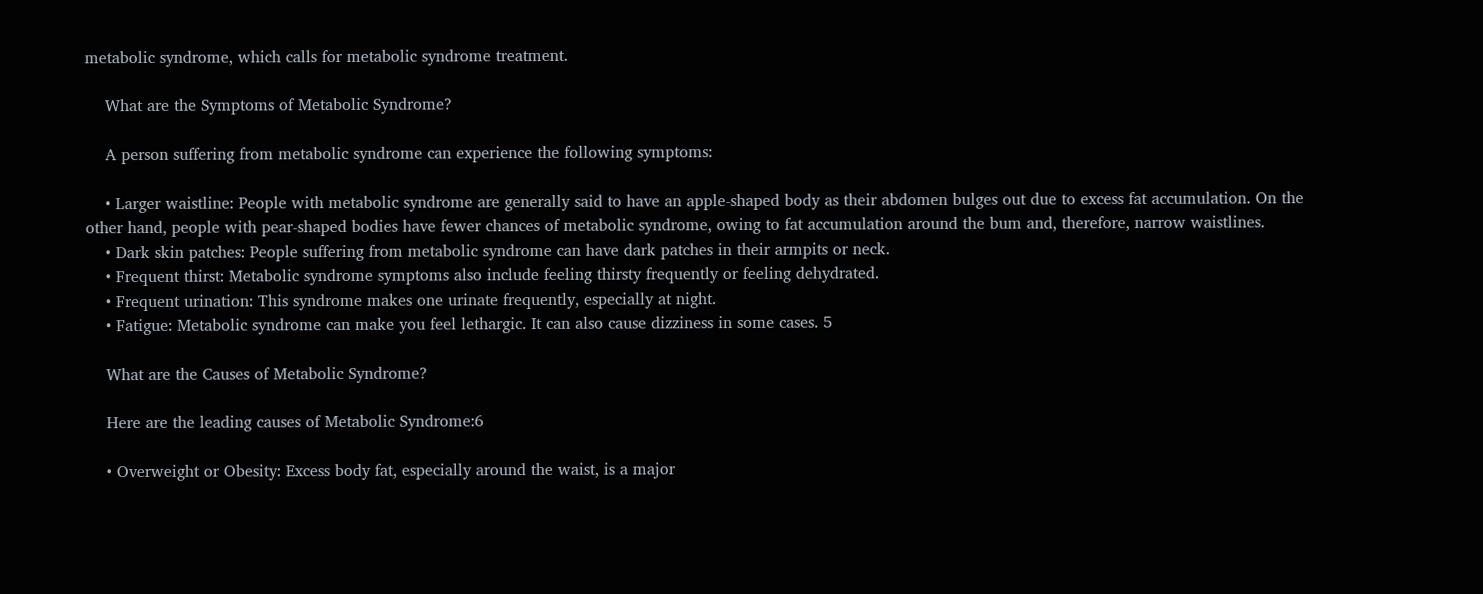metabolic syndrome, which calls for metabolic syndrome treatment.

    What are the Symptoms of Metabolic Syndrome?

    A person suffering from metabolic syndrome can experience the following symptoms:

    • Larger waistline: People with metabolic syndrome are generally said to have an apple-shaped body as their abdomen bulges out due to excess fat accumulation. On the other hand, people with pear-shaped bodies have fewer chances of metabolic syndrome, owing to fat accumulation around the bum and, therefore, narrow waistlines.
    • Dark skin patches: People suffering from metabolic syndrome can have dark patches in their armpits or neck.
    • Frequent thirst: Metabolic syndrome symptoms also include feeling thirsty frequently or feeling dehydrated.
    • Frequent urination: This syndrome makes one urinate frequently, especially at night.
    • Fatigue: Metabolic syndrome can make you feel lethargic. It can also cause dizziness in some cases. 5

    What are the Causes of Metabolic Syndrome?

    Here are the leading causes of Metabolic Syndrome:6

    • Overweight or Obesity: Excess body fat, especially around the waist, is a major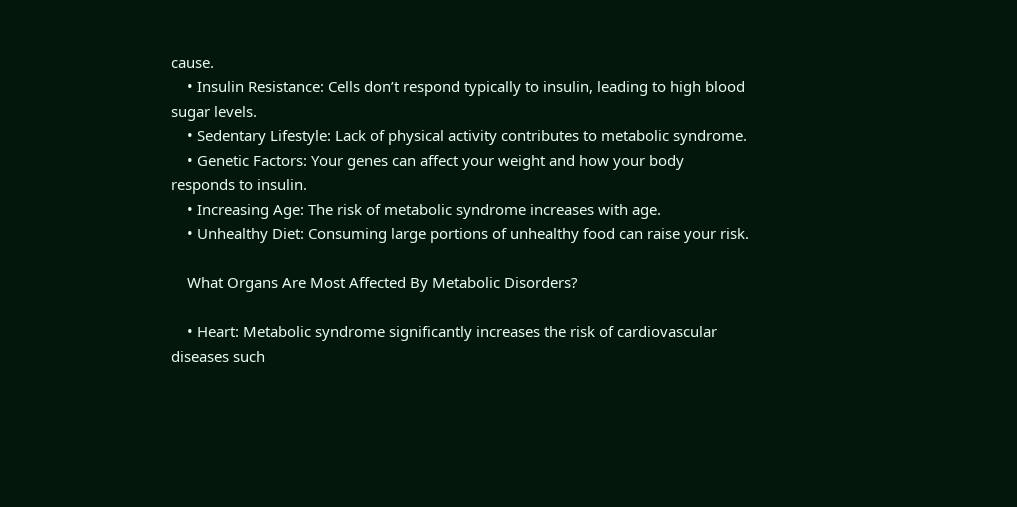cause.
    • Insulin Resistance: Cells don’t respond typically to insulin, leading to high blood sugar levels.
    • Sedentary Lifestyle: Lack of physical activity contributes to metabolic syndrome.
    • Genetic Factors: Your genes can affect your weight and how your body responds to insulin.
    • Increasing Age: The risk of metabolic syndrome increases with age.
    • Unhealthy Diet: Consuming large portions of unhealthy food can raise your risk.

    What Organs Are Most Affected By Metabolic Disorders?

    • Heart: Metabolic syndrome significantly increases the risk of cardiovascular diseases such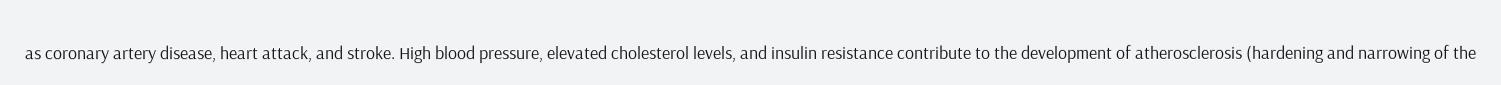as coronary artery disease, heart attack, and stroke. High blood pressure, elevated cholesterol levels, and insulin resistance contribute to the development of atherosclerosis (hardening and narrowing of the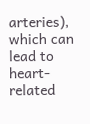arteries), which can lead to heart-related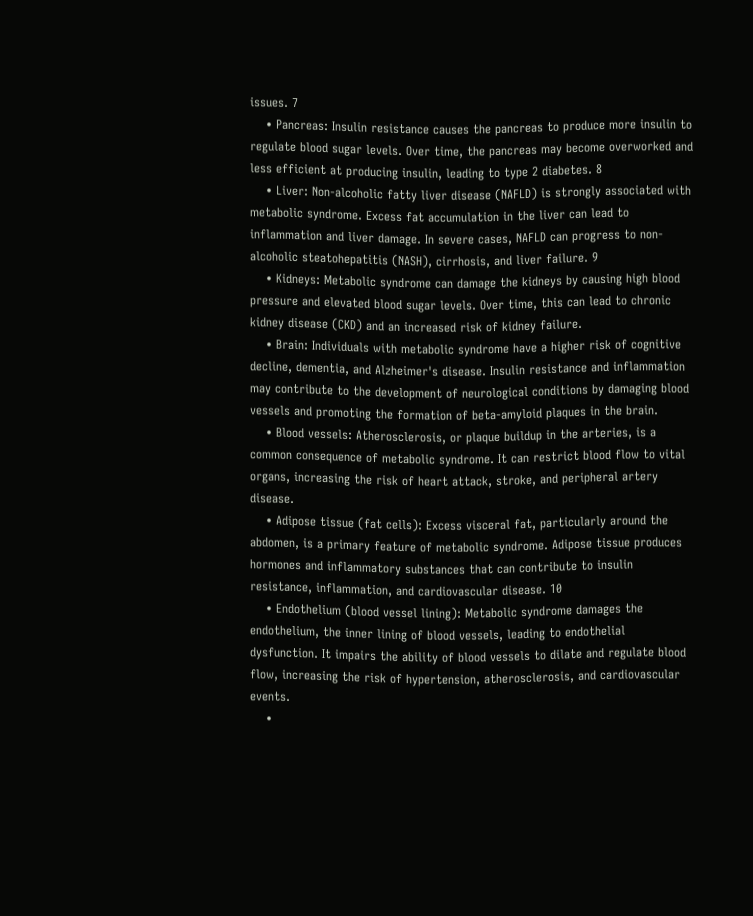issues. 7
    • Pancreas: Insulin resistance causes the pancreas to produce more insulin to regulate blood sugar levels. Over time, the pancreas may become overworked and less efficient at producing insulin, leading to type 2 diabetes. 8
    • Liver: Non-alcoholic fatty liver disease (NAFLD) is strongly associated with metabolic syndrome. Excess fat accumulation in the liver can lead to inflammation and liver damage. In severe cases, NAFLD can progress to non-alcoholic steatohepatitis (NASH), cirrhosis, and liver failure. 9
    • Kidneys: Metabolic syndrome can damage the kidneys by causing high blood pressure and elevated blood sugar levels. Over time, this can lead to chronic kidney disease (CKD) and an increased risk of kidney failure.
    • Brain: Individuals with metabolic syndrome have a higher risk of cognitive decline, dementia, and Alzheimer's disease. Insulin resistance and inflammation may contribute to the development of neurological conditions by damaging blood vessels and promoting the formation of beta-amyloid plaques in the brain.
    • Blood vessels: Atherosclerosis, or plaque buildup in the arteries, is a common consequence of metabolic syndrome. It can restrict blood flow to vital organs, increasing the risk of heart attack, stroke, and peripheral artery disease.
    • Adipose tissue (fat cells): Excess visceral fat, particularly around the abdomen, is a primary feature of metabolic syndrome. Adipose tissue produces hormones and inflammatory substances that can contribute to insulin resistance, inflammation, and cardiovascular disease. 10
    • Endothelium (blood vessel lining): Metabolic syndrome damages the endothelium, the inner lining of blood vessels, leading to endothelial dysfunction. It impairs the ability of blood vessels to dilate and regulate blood flow, increasing the risk of hypertension, atherosclerosis, and cardiovascular events.
    •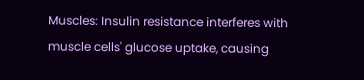Muscles: Insulin resistance interferes with muscle cells' glucose uptake, causing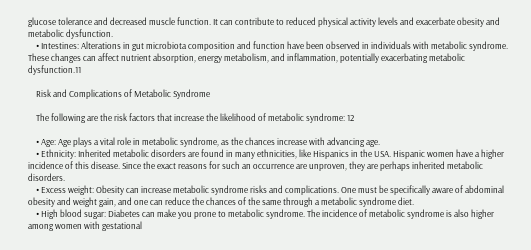glucose tolerance and decreased muscle function. It can contribute to reduced physical activity levels and exacerbate obesity and metabolic dysfunction.
    • Intestines: Alterations in gut microbiota composition and function have been observed in individuals with metabolic syndrome. These changes can affect nutrient absorption, energy metabolism, and inflammation, potentially exacerbating metabolic dysfunction.11

    Risk and Complications of Metabolic Syndrome

    The following are the risk factors that increase the likelihood of metabolic syndrome: 12

    • Age: Age plays a vital role in metabolic syndrome, as the chances increase with advancing age.
    • Ethnicity: Inherited metabolic disorders are found in many ethnicities, like Hispanics in the USA. Hispanic women have a higher incidence of this disease. Since the exact reasons for such an occurrence are unproven, they are perhaps inherited metabolic disorders.
    • Excess weight: Obesity can increase metabolic syndrome risks and complications. One must be specifically aware of abdominal obesity and weight gain, and one can reduce the chances of the same through a metabolic syndrome diet.
    • High blood sugar: Diabetes can make you prone to metabolic syndrome. The incidence of metabolic syndrome is also higher among women with gestational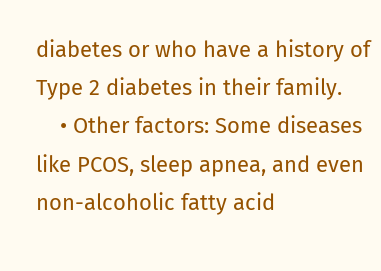diabetes or who have a history of Type 2 diabetes in their family.
    • Other factors: Some diseases like PCOS, sleep apnea, and even non-alcoholic fatty acid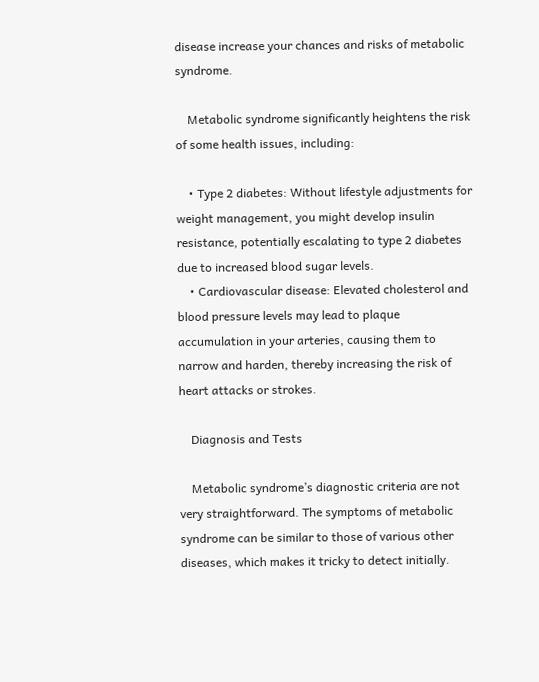disease increase your chances and risks of metabolic syndrome.

    Metabolic syndrome significantly heightens the risk of some health issues, including:

    • Type 2 diabetes: Without lifestyle adjustments for weight management, you might develop insulin resistance, potentially escalating to type 2 diabetes due to increased blood sugar levels.
    • Cardiovascular disease: Elevated cholesterol and blood pressure levels may lead to plaque accumulation in your arteries, causing them to narrow and harden, thereby increasing the risk of heart attacks or strokes.

    Diagnosis and Tests

    Metabolic syndrome’s diagnostic criteria are not very straightforward. The symptoms of metabolic syndrome can be similar to those of various other diseases, which makes it tricky to detect initially.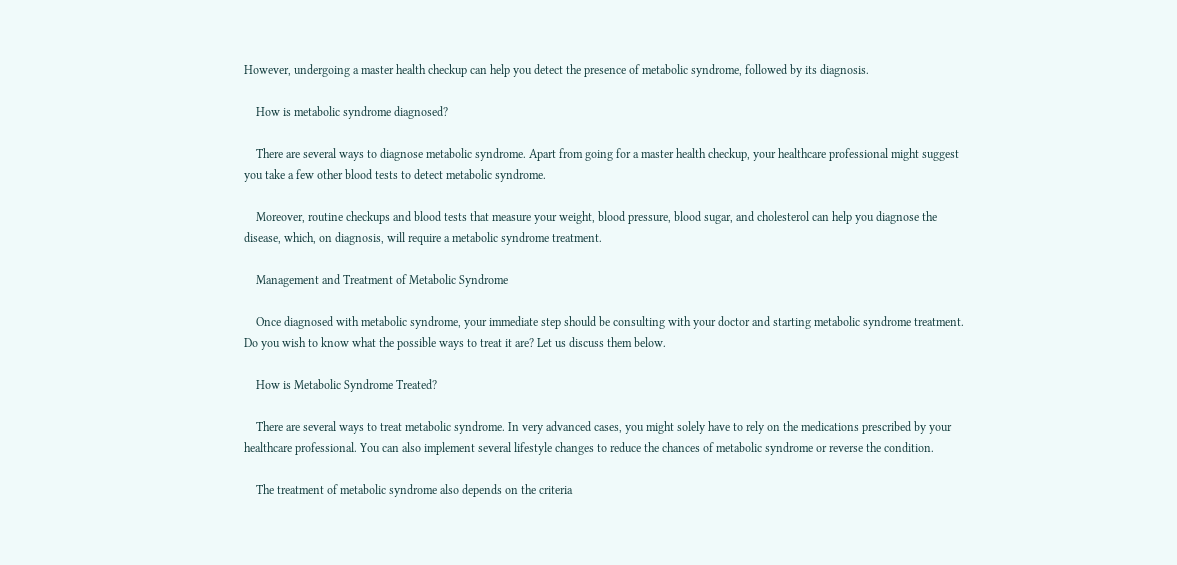However, undergoing a master health checkup can help you detect the presence of metabolic syndrome, followed by its diagnosis.

    How is metabolic syndrome diagnosed?

    There are several ways to diagnose metabolic syndrome. Apart from going for a master health checkup, your healthcare professional might suggest you take a few other blood tests to detect metabolic syndrome.

    Moreover, routine checkups and blood tests that measure your weight, blood pressure, blood sugar, and cholesterol can help you diagnose the disease, which, on diagnosis, will require a metabolic syndrome treatment.

    Management and Treatment of Metabolic Syndrome

    Once diagnosed with metabolic syndrome, your immediate step should be consulting with your doctor and starting metabolic syndrome treatment. Do you wish to know what the possible ways to treat it are? Let us discuss them below.

    How is Metabolic Syndrome Treated?

    There are several ways to treat metabolic syndrome. In very advanced cases, you might solely have to rely on the medications prescribed by your healthcare professional. You can also implement several lifestyle changes to reduce the chances of metabolic syndrome or reverse the condition.

    The treatment of metabolic syndrome also depends on the criteria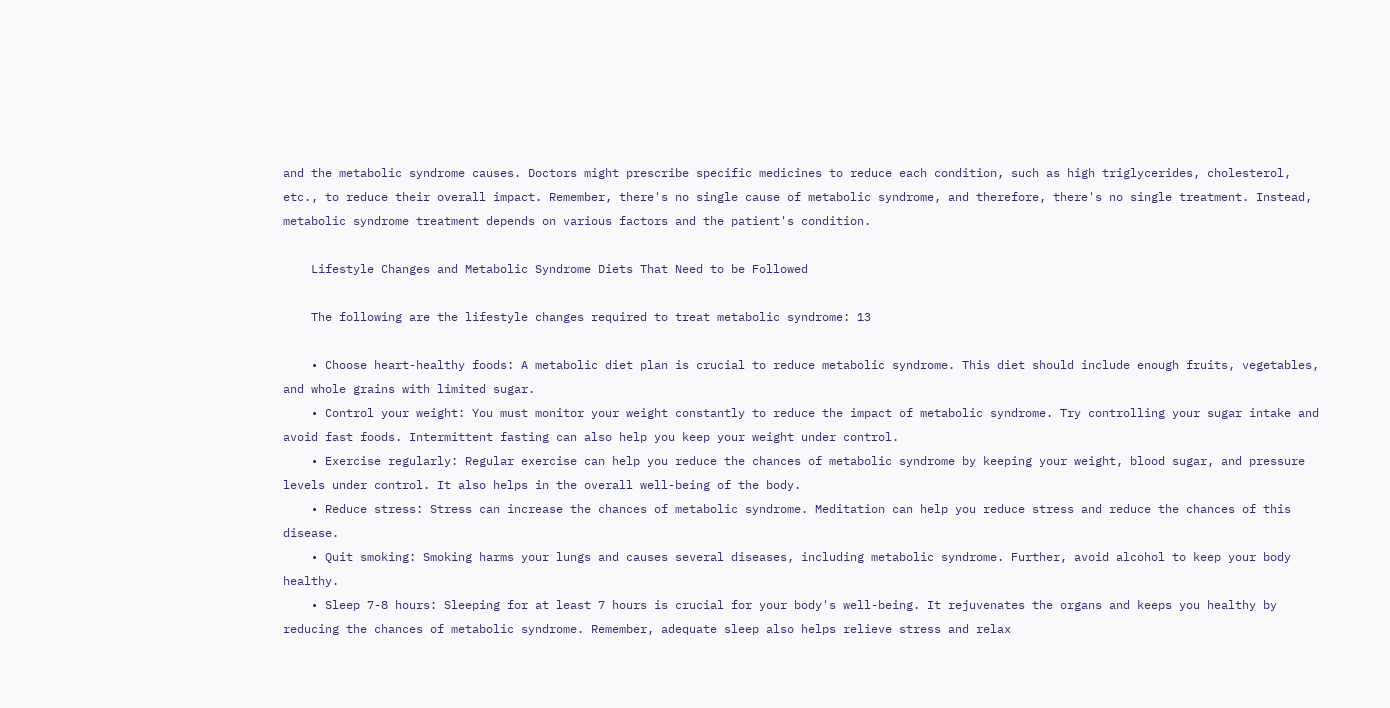and the metabolic syndrome causes. Doctors might prescribe specific medicines to reduce each condition, such as high triglycerides, cholesterol, etc., to reduce their overall impact. Remember, there's no single cause of metabolic syndrome, and therefore, there's no single treatment. Instead, metabolic syndrome treatment depends on various factors and the patient's condition.

    Lifestyle Changes and Metabolic Syndrome Diets That Need to be Followed

    The following are the lifestyle changes required to treat metabolic syndrome: 13

    • Choose heart-healthy foods: A metabolic diet plan is crucial to reduce metabolic syndrome. This diet should include enough fruits, vegetables, and whole grains with limited sugar.
    • Control your weight: You must monitor your weight constantly to reduce the impact of metabolic syndrome. Try controlling your sugar intake and avoid fast foods. Intermittent fasting can also help you keep your weight under control.
    • Exercise regularly: Regular exercise can help you reduce the chances of metabolic syndrome by keeping your weight, blood sugar, and pressure levels under control. It also helps in the overall well-being of the body.
    • Reduce stress: Stress can increase the chances of metabolic syndrome. Meditation can help you reduce stress and reduce the chances of this disease.
    • Quit smoking: Smoking harms your lungs and causes several diseases, including metabolic syndrome. Further, avoid alcohol to keep your body healthy.
    • Sleep 7-8 hours: Sleeping for at least 7 hours is crucial for your body's well-being. It rejuvenates the organs and keeps you healthy by reducing the chances of metabolic syndrome. Remember, adequate sleep also helps relieve stress and relax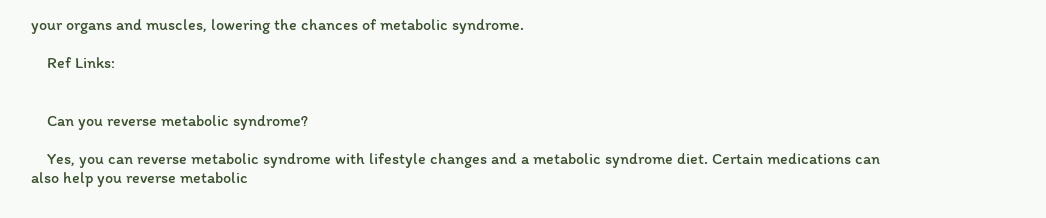your organs and muscles, lowering the chances of metabolic syndrome.

    Ref Links:


    Can you reverse metabolic syndrome?

    Yes, you can reverse metabolic syndrome with lifestyle changes and a metabolic syndrome diet. Certain medications can also help you reverse metabolic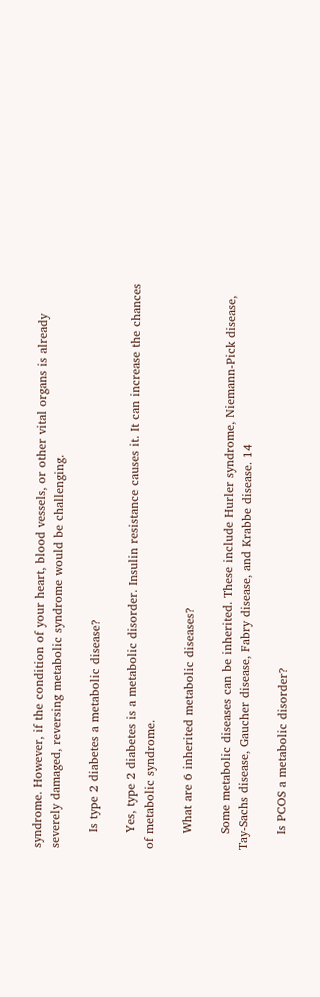syndrome. However, if the condition of your heart, blood vessels, or other vital organs is already severely damaged, reversing metabolic syndrome would be challenging.

    Is type 2 diabetes a metabolic disease?

    Yes, type 2 diabetes is a metabolic disorder. Insulin resistance causes it. It can increase the chances of metabolic syndrome.

    What are 6 inherited metabolic diseases?

    Some metabolic diseases can be inherited. These include Hurler syndrome, Niemann-Pick disease, Tay-Sachs disease, Gaucher disease, Fabry disease, and Krabbe disease. 14

    Is PCOS a metabolic disorder?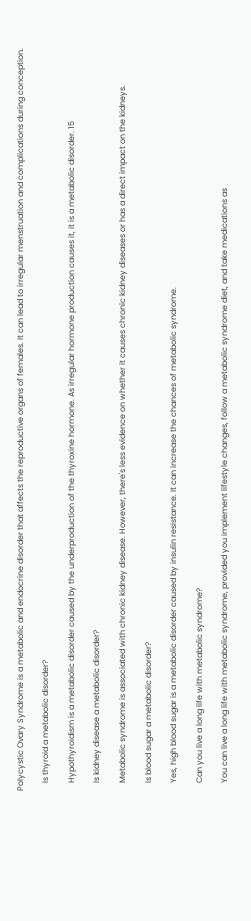Polycystic Ovary Syndrome is a metabolic and endocrine disorder that affects the reproductive organs of females. It can lead to irregular menstruation and complications during conception.

    Is thyroid a metabolic disorder?

    Hypothyroidism is a metabolic disorder caused by the underproduction of the thyroxine hormone. As irregular hormone production causes it, it is a metabolic disorder. 15

    Is kidney disease a metabolic disorder?

    Metabolic syndrome is associated with chronic kidney disease. However, there's less evidence on whether it causes chronic kidney diseases or has a direct impact on the kidneys.

    Is blood sugar a metabolic disorder?

    Yes, high blood sugar is a metabolic disorder caused by insulin resistance. It can increase the chances of metabolic syndrome.

    Can you live a long life with metabolic syndrome?

    You can live a long life with metabolic syndrome, provided you implement lifestyle changes, follow a metabolic syndrome diet, and take medications as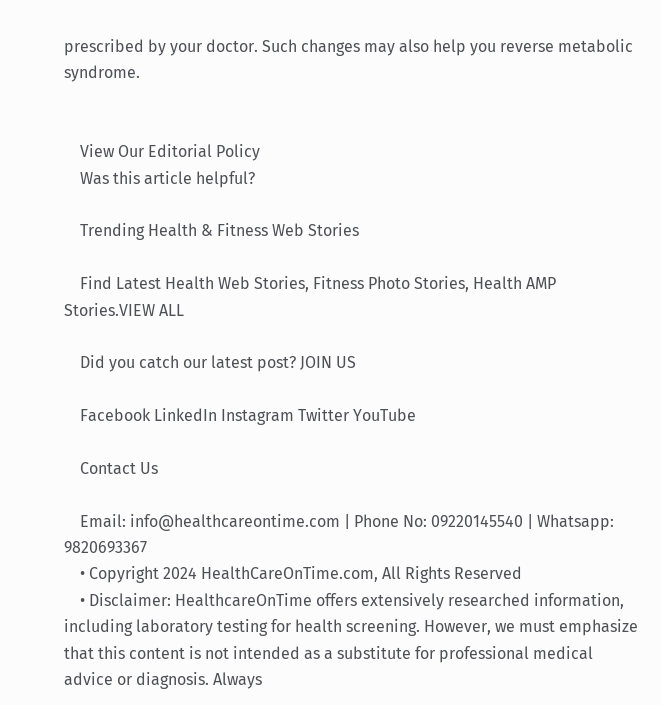prescribed by your doctor. Such changes may also help you reverse metabolic syndrome.


    View Our Editorial Policy
    Was this article helpful?

    Trending Health & Fitness Web Stories

    Find Latest Health Web Stories, Fitness Photo Stories, Health AMP Stories.VIEW ALL

    Did you catch our latest post? JOIN US

    Facebook LinkedIn Instagram Twitter YouTube

    Contact Us

    Email: info@healthcareontime.com | Phone No: 09220145540 | Whatsapp: 9820693367
    • Copyright 2024 HealthCareOnTime.com, All Rights Reserved
    • Disclaimer: HealthcareOnTime offers extensively researched information, including laboratory testing for health screening. However, we must emphasize that this content is not intended as a substitute for professional medical advice or diagnosis. Always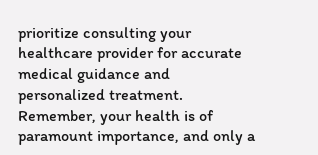prioritize consulting your healthcare provider for accurate medical guidance and personalized treatment. Remember, your health is of paramount importance, and only a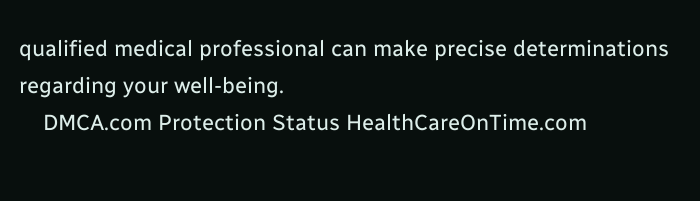qualified medical professional can make precise determinations regarding your well-being.
    DMCA.com Protection Status HealthCareOnTime.com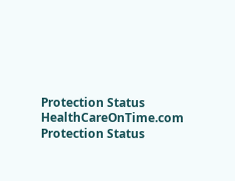Protection Status HealthCareOnTime.com Protection Status